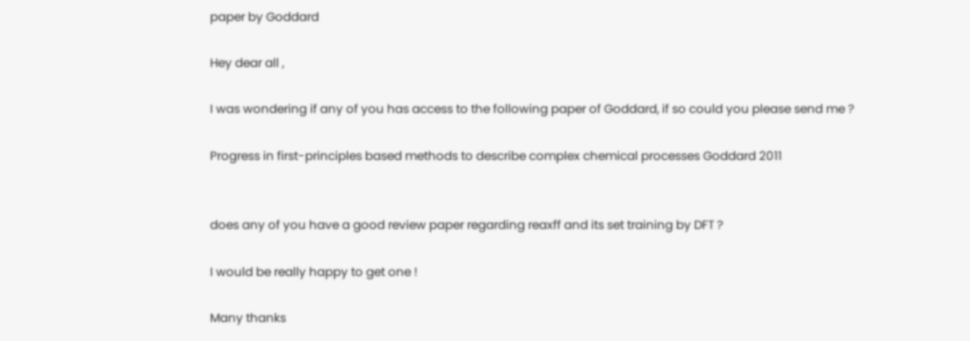paper by Goddard

Hey dear all ,

I was wondering if any of you has access to the following paper of Goddard, if so could you please send me ?

Progress in first-principles based methods to describe complex chemical processes Goddard 2011


does any of you have a good review paper regarding reaxff and its set training by DFT ?

I would be really happy to get one !

Many thanks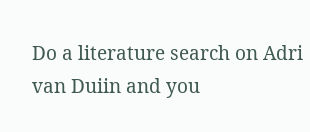Do a literature search on Adri van Duiin and you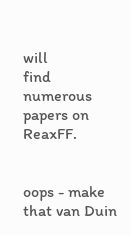will
find numerous papers on ReaxFF.


oops - make that van Duin